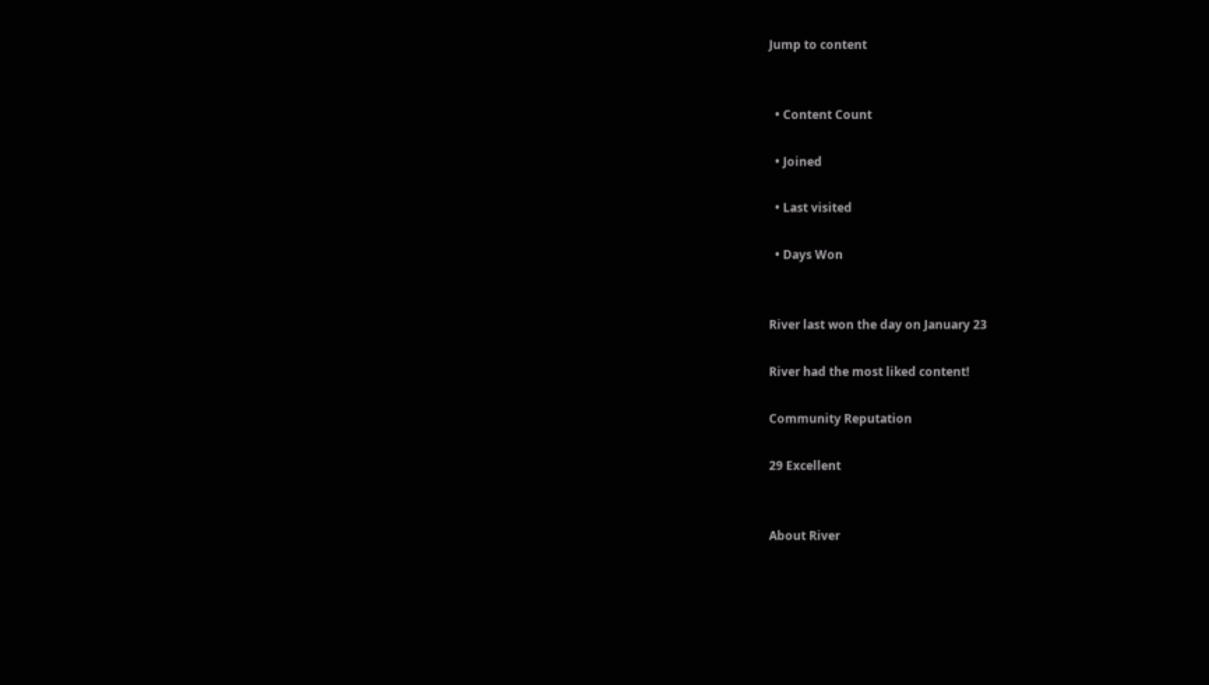Jump to content


  • Content Count

  • Joined

  • Last visited

  • Days Won


River last won the day on January 23

River had the most liked content!

Community Reputation

29 Excellent


About River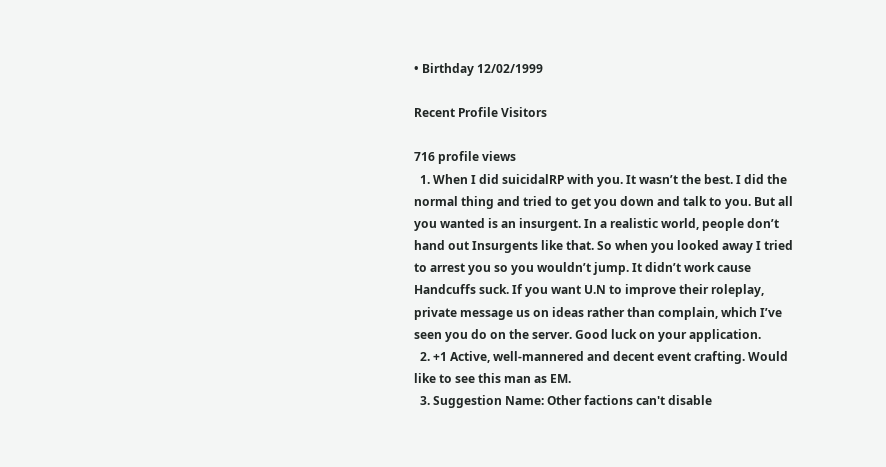• Birthday 12/02/1999

Recent Profile Visitors

716 profile views
  1. When I did suicidalRP with you. It wasn’t the best. I did the normal thing and tried to get you down and talk to you. But all you wanted is an insurgent. In a realistic world, people don’t hand out Insurgents like that. So when you looked away I tried to arrest you so you wouldn’t jump. It didn’t work cause Handcuffs suck. If you want U.N to improve their roleplay, private message us on ideas rather than complain, which I’ve seen you do on the server. Good luck on your application.
  2. +1 Active, well-mannered and decent event crafting. Would like to see this man as EM.
  3. Suggestion Name: Other factions can't disable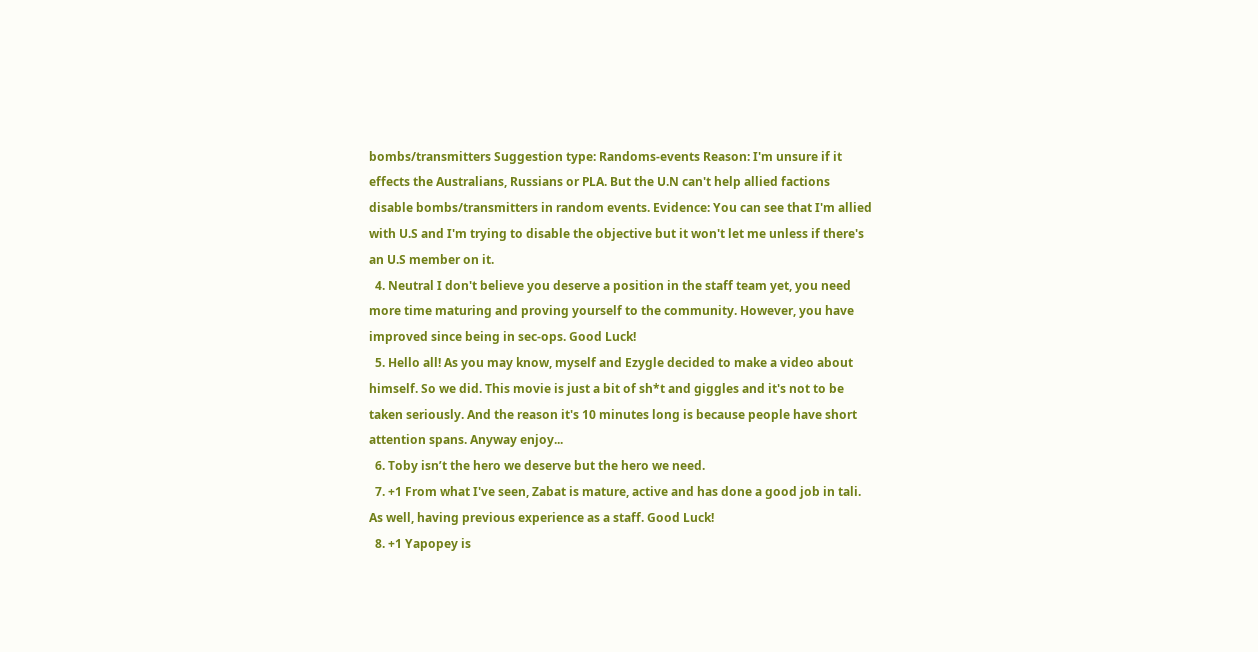bombs/transmitters Suggestion type: Randoms-events Reason: I'm unsure if it effects the Australians, Russians or PLA. But the U.N can't help allied factions disable bombs/transmitters in random events. Evidence: You can see that I'm allied with U.S and I'm trying to disable the objective but it won't let me unless if there's an U.S member on it.
  4. Neutral I don't believe you deserve a position in the staff team yet, you need more time maturing and proving yourself to the community. However, you have improved since being in sec-ops. Good Luck!
  5. Hello all! As you may know, myself and Ezygle decided to make a video about himself. So we did. This movie is just a bit of sh*t and giggles and it's not to be taken seriously. And the reason it's 10 minutes long is because people have short attention spans. Anyway enjoy...
  6. Toby isn’t the hero we deserve but the hero we need.
  7. +1 From what I've seen, Zabat is mature, active and has done a good job in tali. As well, having previous experience as a staff. Good Luck!
  8. +1 Yapopey is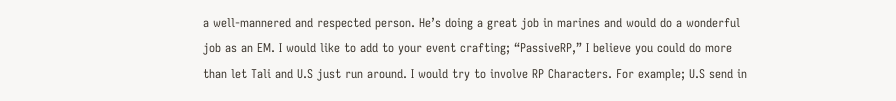a well-mannered and respected person. He’s doing a great job in marines and would do a wonderful job as an EM. I would like to add to your event crafting; “PassiveRP,” I believe you could do more than let Tali and U.S just run around. I would try to involve RP Characters. For example; U.S send in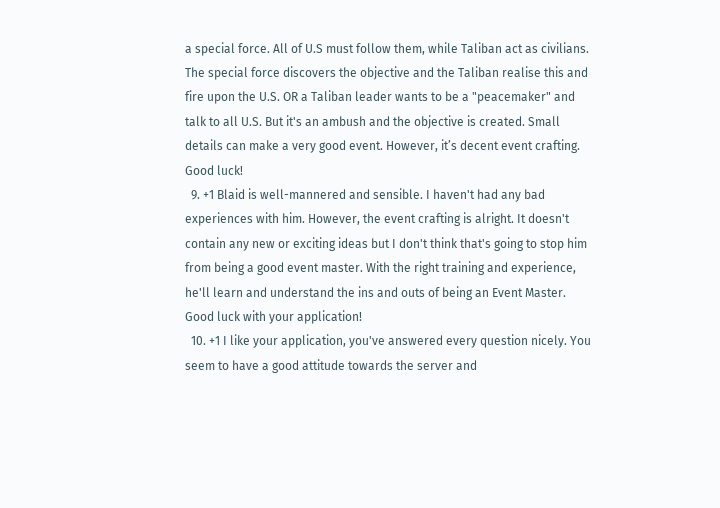a special force. All of U.S must follow them, while Taliban act as civilians. The special force discovers the objective and the Taliban realise this and fire upon the U.S. OR a Taliban leader wants to be a "peacemaker" and talk to all U.S. But it's an ambush and the objective is created. Small details can make a very good event. However, it’s decent event crafting. Good luck!
  9. +1 Blaid is well-mannered and sensible. I haven't had any bad experiences with him. However, the event crafting is alright. It doesn't contain any new or exciting ideas but I don't think that's going to stop him from being a good event master. With the right training and experience, he'll learn and understand the ins and outs of being an Event Master. Good luck with your application!
  10. +1 I like your application, you've answered every question nicely. You seem to have a good attitude towards the server and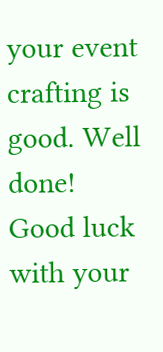your event crafting is good. Well done! Good luck with your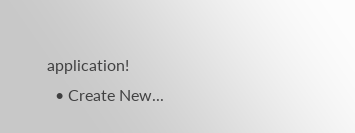application!
  • Create New...